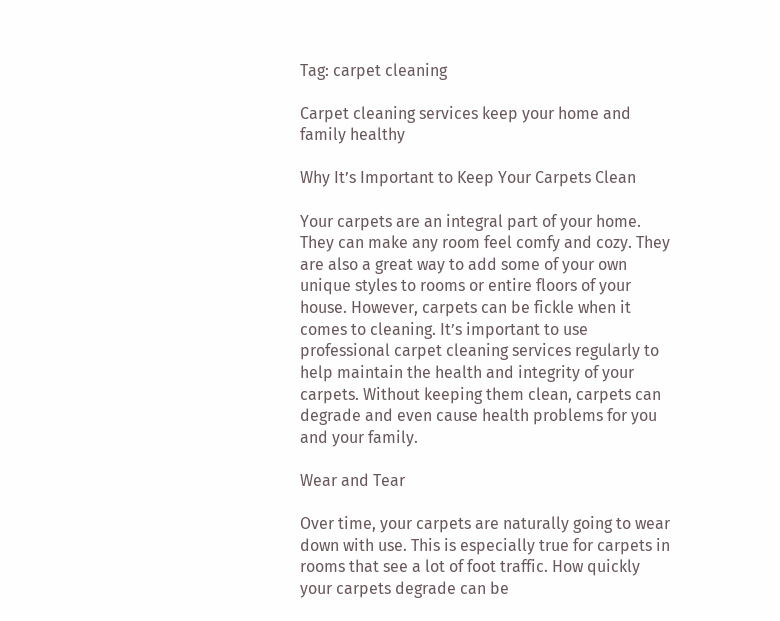Tag: carpet cleaning

Carpet cleaning services keep your home and family healthy

Why It’s Important to Keep Your Carpets Clean

Your carpets are an integral part of your home. They can make any room feel comfy and cozy. They are also a great way to add some of your own unique styles to rooms or entire floors of your house. However, carpets can be fickle when it comes to cleaning. It’s important to use professional carpet cleaning services regularly to help maintain the health and integrity of your carpets. Without keeping them clean, carpets can degrade and even cause health problems for you and your family.

Wear and Tear

Over time, your carpets are naturally going to wear down with use. This is especially true for carpets in rooms that see a lot of foot traffic. How quickly your carpets degrade can be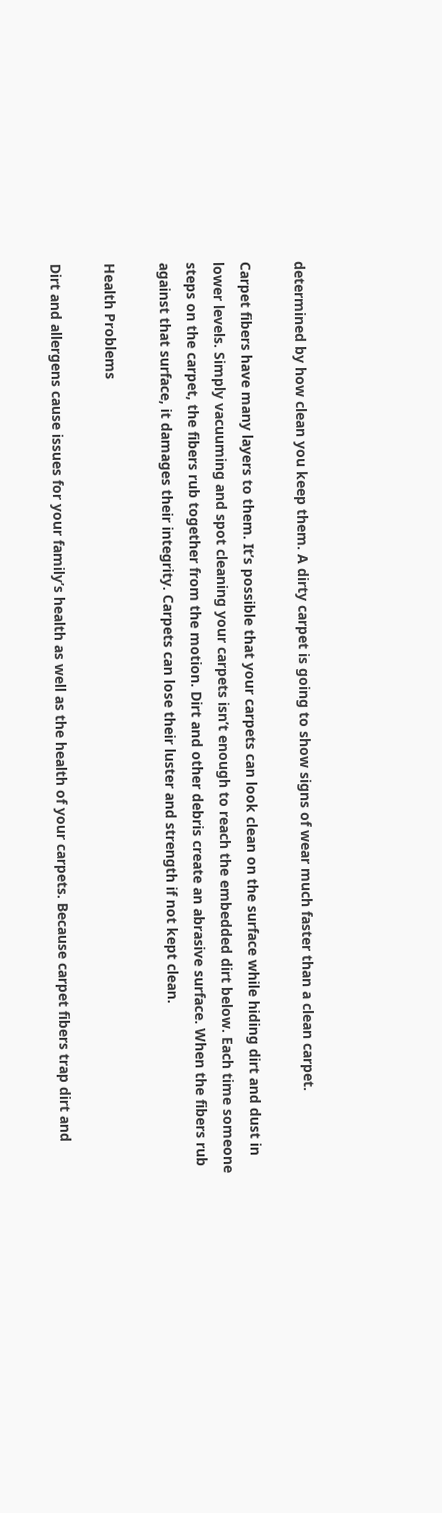determined by how clean you keep them. A dirty carpet is going to show signs of wear much faster than a clean carpet.

Carpet fibers have many layers to them. It’s possible that your carpets can look clean on the surface while hiding dirt and dust in lower levels. Simply vacuuming and spot cleaning your carpets isn’t enough to reach the embedded dirt below. Each time someone steps on the carpet, the fibers rub together from the motion. Dirt and other debris create an abrasive surface. When the fibers rub against that surface, it damages their integrity. Carpets can lose their luster and strength if not kept clean.

Health Problems

Dirt and allergens cause issues for your family’s health as well as the health of your carpets. Because carpet fibers trap dirt and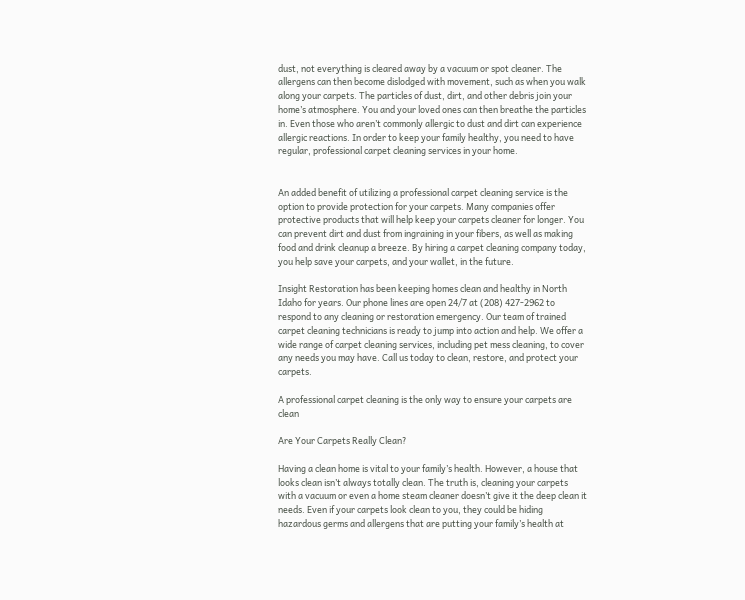dust, not everything is cleared away by a vacuum or spot cleaner. The allergens can then become dislodged with movement, such as when you walk along your carpets. The particles of dust, dirt, and other debris join your home’s atmosphere. You and your loved ones can then breathe the particles in. Even those who aren’t commonly allergic to dust and dirt can experience allergic reactions. In order to keep your family healthy, you need to have regular, professional carpet cleaning services in your home.


An added benefit of utilizing a professional carpet cleaning service is the option to provide protection for your carpets. Many companies offer protective products that will help keep your carpets cleaner for longer. You can prevent dirt and dust from ingraining in your fibers, as well as making food and drink cleanup a breeze. By hiring a carpet cleaning company today, you help save your carpets, and your wallet, in the future.

Insight Restoration has been keeping homes clean and healthy in North Idaho for years. Our phone lines are open 24/7 at (208) 427-2962 to respond to any cleaning or restoration emergency. Our team of trained carpet cleaning technicians is ready to jump into action and help. We offer a wide range of carpet cleaning services, including pet mess cleaning, to cover any needs you may have. Call us today to clean, restore, and protect your carpets.

A professional carpet cleaning is the only way to ensure your carpets are clean

Are Your Carpets Really Clean?

Having a clean home is vital to your family’s health. However, a house that looks clean isn’t always totally clean. The truth is, cleaning your carpets with a vacuum or even a home steam cleaner doesn’t give it the deep clean it needs. Even if your carpets look clean to you, they could be hiding hazardous germs and allergens that are putting your family’s health at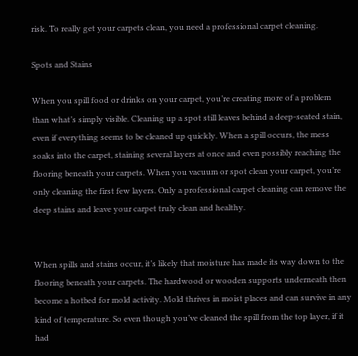risk. To really get your carpets clean, you need a professional carpet cleaning.

Spots and Stains

When you spill food or drinks on your carpet, you’re creating more of a problem than what’s simply visible. Cleaning up a spot still leaves behind a deep-seated stain, even if everything seems to be cleaned up quickly. When a spill occurs, the mess soaks into the carpet, staining several layers at once and even possibly reaching the flooring beneath your carpets. When you vacuum or spot clean your carpet, you’re only cleaning the first few layers. Only a professional carpet cleaning can remove the deep stains and leave your carpet truly clean and healthy.


When spills and stains occur, it’s likely that moisture has made its way down to the flooring beneath your carpets. The hardwood or wooden supports underneath then become a hotbed for mold activity. Mold thrives in moist places and can survive in any kind of temperature. So even though you’ve cleaned the spill from the top layer, if it had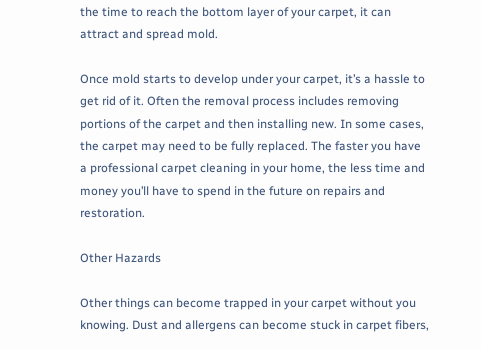the time to reach the bottom layer of your carpet, it can attract and spread mold.

Once mold starts to develop under your carpet, it’s a hassle to get rid of it. Often the removal process includes removing portions of the carpet and then installing new. In some cases, the carpet may need to be fully replaced. The faster you have a professional carpet cleaning in your home, the less time and money you’ll have to spend in the future on repairs and restoration.

Other Hazards

Other things can become trapped in your carpet without you knowing. Dust and allergens can become stuck in carpet fibers,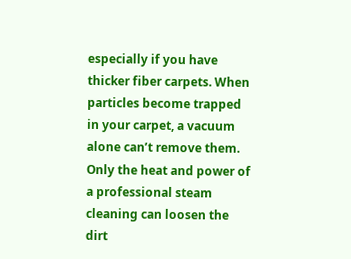especially if you have thicker fiber carpets. When particles become trapped in your carpet, a vacuum alone can’t remove them. Only the heat and power of a professional steam cleaning can loosen the dirt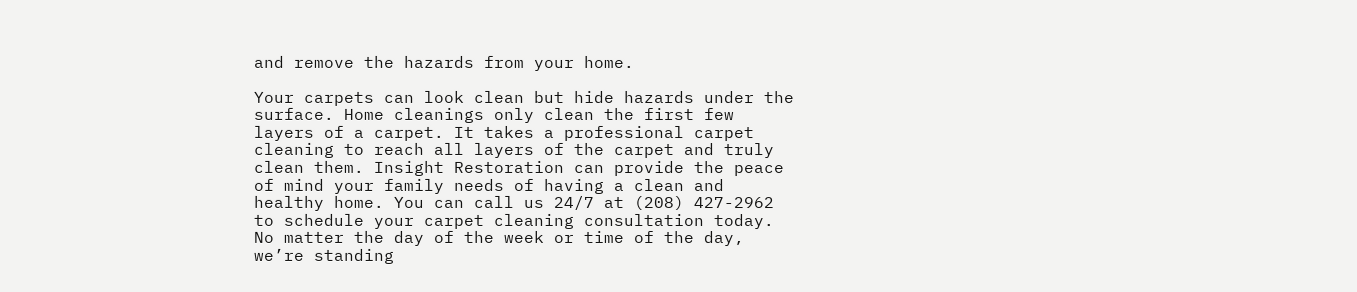and remove the hazards from your home.

Your carpets can look clean but hide hazards under the surface. Home cleanings only clean the first few layers of a carpet. It takes a professional carpet cleaning to reach all layers of the carpet and truly clean them. Insight Restoration can provide the peace of mind your family needs of having a clean and healthy home. You can call us 24/7 at (208) 427-2962 to schedule your carpet cleaning consultation today. No matter the day of the week or time of the day, we’re standing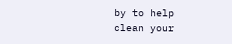by to help clean your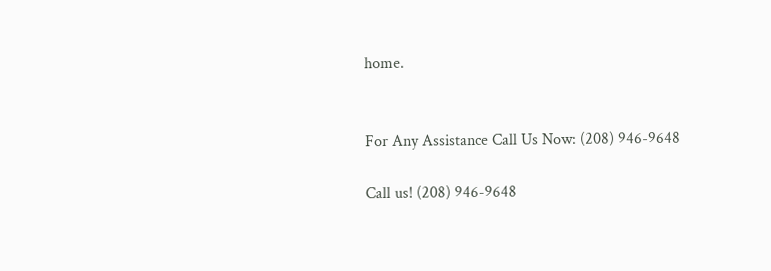home.


For Any Assistance Call Us Now: (208) 946-9648

Call us! (208) 946-9648